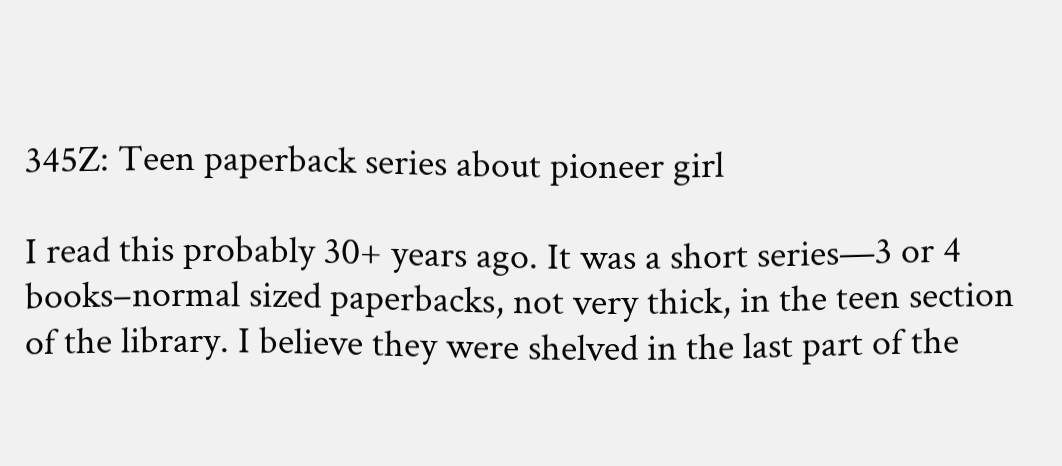345Z: Teen paperback series about pioneer girl

I read this probably 30+ years ago. It was a short series—3 or 4 books–normal sized paperbacks, not very thick, in the teen section of the library. I believe they were shelved in the last part of the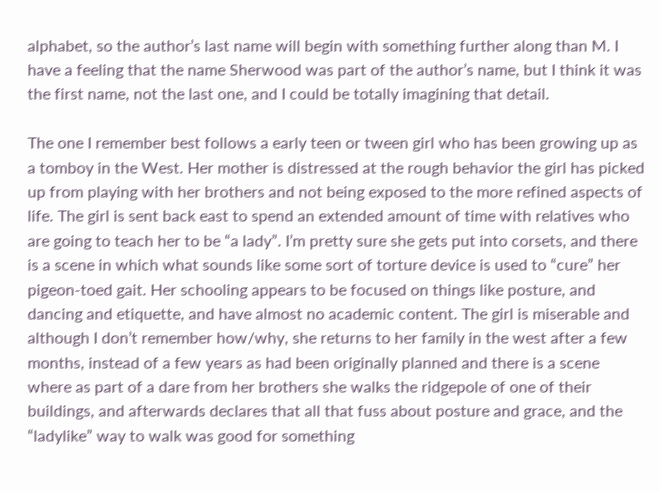alphabet, so the author’s last name will begin with something further along than M. I have a feeling that the name Sherwood was part of the author’s name, but I think it was the first name, not the last one, and I could be totally imagining that detail.

The one I remember best follows a early teen or tween girl who has been growing up as a tomboy in the West. Her mother is distressed at the rough behavior the girl has picked up from playing with her brothers and not being exposed to the more refined aspects of life. The girl is sent back east to spend an extended amount of time with relatives who are going to teach her to be “a lady”. I’m pretty sure she gets put into corsets, and there is a scene in which what sounds like some sort of torture device is used to “cure” her pigeon-toed gait. Her schooling appears to be focused on things like posture, and dancing and etiquette, and have almost no academic content. The girl is miserable and although I don’t remember how/why, she returns to her family in the west after a few months, instead of a few years as had been originally planned and there is a scene where as part of a dare from her brothers she walks the ridgepole of one of their buildings, and afterwards declares that all that fuss about posture and grace, and the “ladylike” way to walk was good for something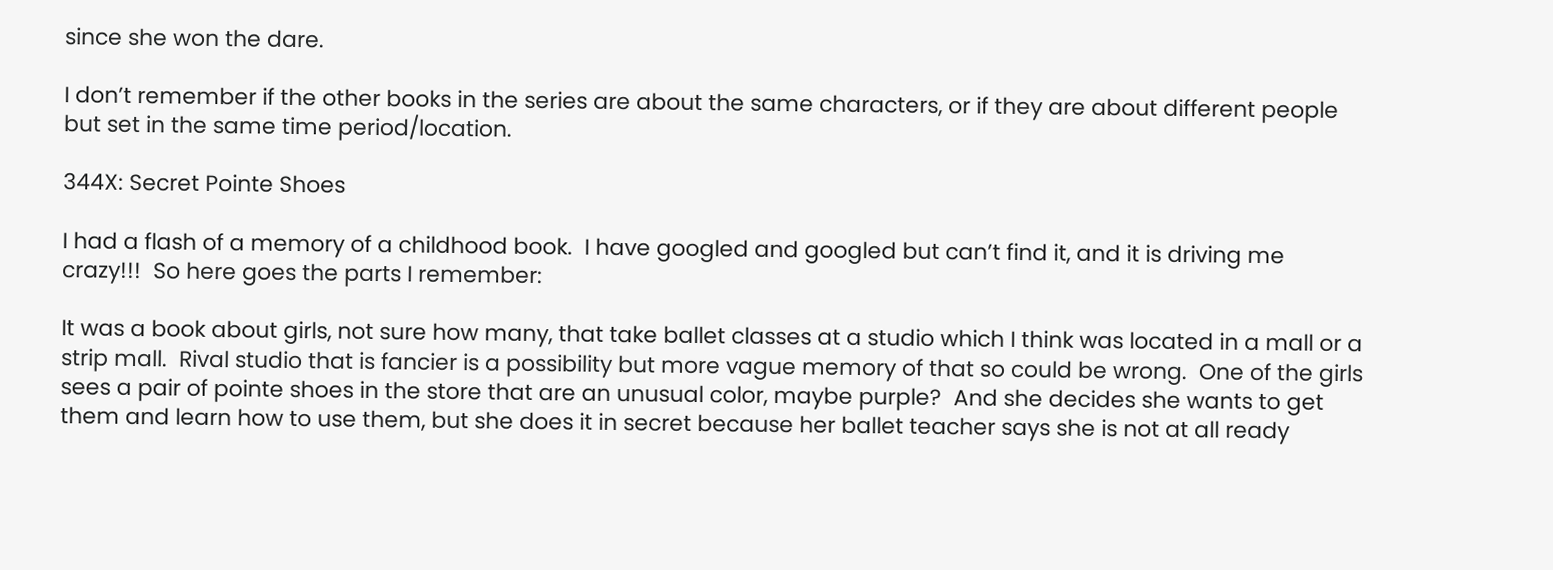since she won the dare.

I don’t remember if the other books in the series are about the same characters, or if they are about different people but set in the same time period/location.

344X: Secret Pointe Shoes

I had a flash of a memory of a childhood book.  I have googled and googled but can’t find it, and it is driving me crazy!!!  So here goes the parts I remember:

It was a book about girls, not sure how many, that take ballet classes at a studio which I think was located in a mall or a strip mall.  Rival studio that is fancier is a possibility but more vague memory of that so could be wrong.  One of the girls sees a pair of pointe shoes in the store that are an unusual color, maybe purple?  And she decides she wants to get them and learn how to use them, but she does it in secret because her ballet teacher says she is not at all ready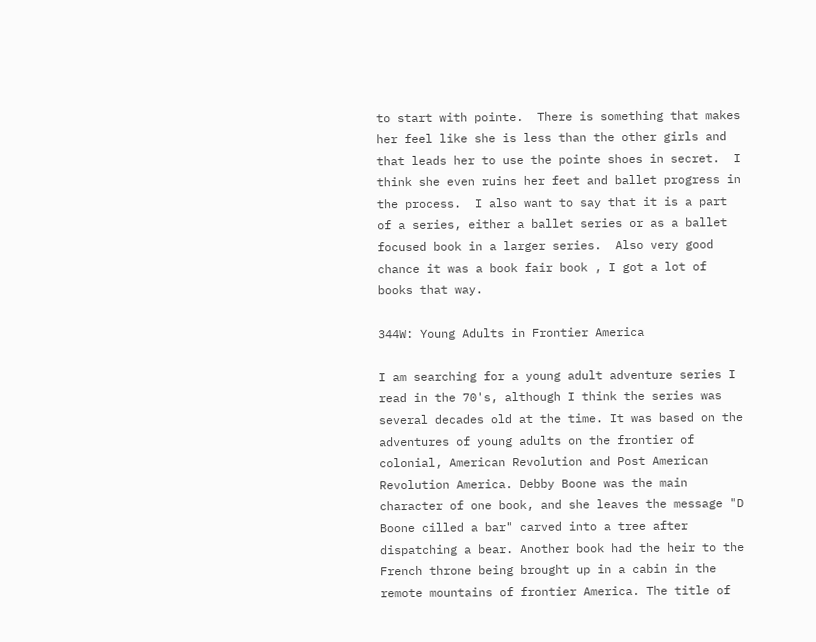to start with pointe.  There is something that makes her feel like she is less than the other girls and that leads her to use the pointe shoes in secret.  I think she even ruins her feet and ballet progress in the process.  I also want to say that it is a part of a series, either a ballet series or as a ballet focused book in a larger series.  Also very good chance it was a book fair book , I got a lot of books that way.

344W: Young Adults in Frontier America

I am searching for a young adult adventure series I read in the 70's, although I think the series was several decades old at the time. It was based on the adventures of young adults on the frontier of colonial, American Revolution and Post American Revolution America. Debby Boone was the main character of one book, and she leaves the message "D Boone cilled a bar" carved into a tree after dispatching a bear. Another book had the heir to the French throne being brought up in a cabin in the remote mountains of frontier America. The title of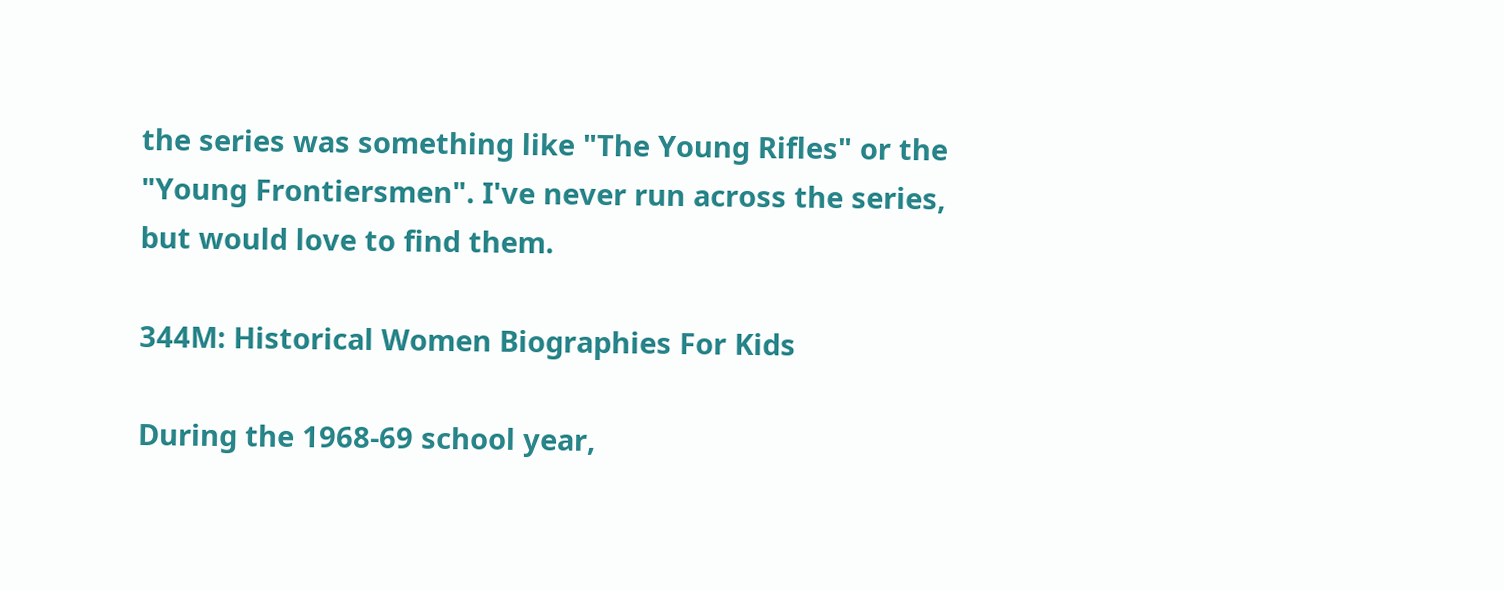the series was something like "The Young Rifles" or the "Young Frontiersmen". I've never run across the series, but would love to find them.

344M: Historical Women Biographies For Kids

During the 1968-69 school year,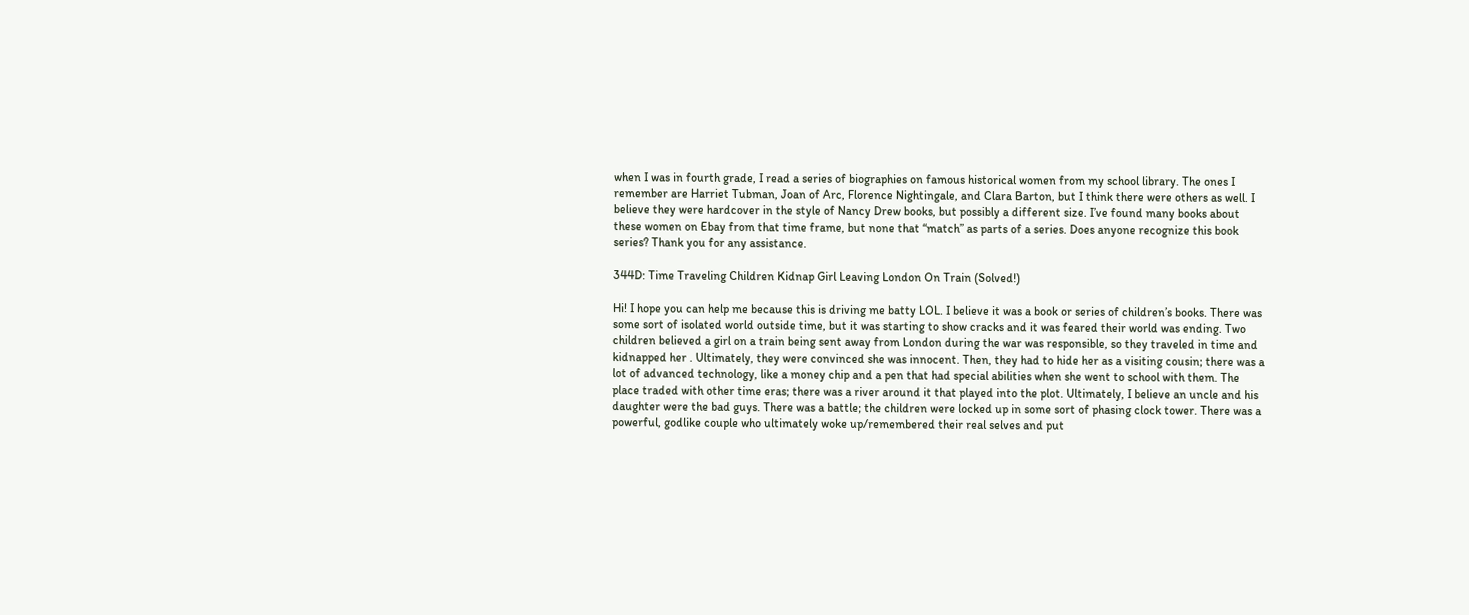when I was in fourth grade, I read a series of biographies on famous historical women from my school library. The ones I remember are Harriet Tubman, Joan of Arc, Florence Nightingale, and Clara Barton, but I think there were others as well. I believe they were hardcover in the style of Nancy Drew books, but possibly a different size. I’ve found many books about these women on Ebay from that time frame, but none that “match” as parts of a series. Does anyone recognize this book series? Thank you for any assistance.

344D: Time Traveling Children Kidnap Girl Leaving London On Train (Solved!)

Hi! I hope you can help me because this is driving me batty LOL. I believe it was a book or series of children’s books. There was some sort of isolated world outside time, but it was starting to show cracks and it was feared their world was ending. Two children believed a girl on a train being sent away from London during the war was responsible, so they traveled in time and kidnapped her . Ultimately, they were convinced she was innocent. Then, they had to hide her as a visiting cousin; there was a lot of advanced technology, like a money chip and a pen that had special abilities when she went to school with them. The place traded with other time eras; there was a river around it that played into the plot. Ultimately, I believe an uncle and his daughter were the bad guys. There was a battle; the children were locked up in some sort of phasing clock tower. There was a powerful, godlike couple who ultimately woke up/remembered their real selves and put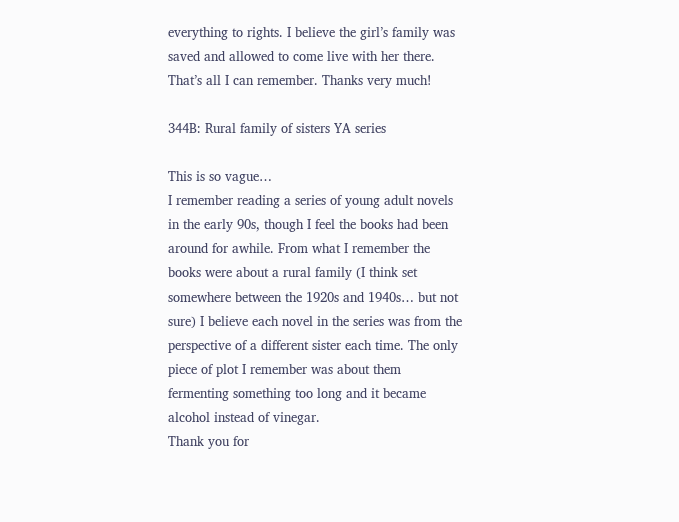everything to rights. I believe the girl’s family was saved and allowed to come live with her there. That’s all I can remember. Thanks very much!

344B: Rural family of sisters YA series

This is so vague…
I remember reading a series of young adult novels in the early 90s, though I feel the books had been around for awhile. From what I remember the books were about a rural family (I think set somewhere between the 1920s and 1940s… but not sure) I believe each novel in the series was from the perspective of a different sister each time. The only piece of plot I remember was about them fermenting something too long and it became alcohol instead of vinegar.
Thank you for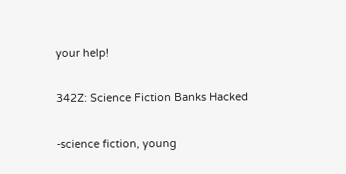your help!

342Z: Science Fiction Banks Hacked

-science fiction, young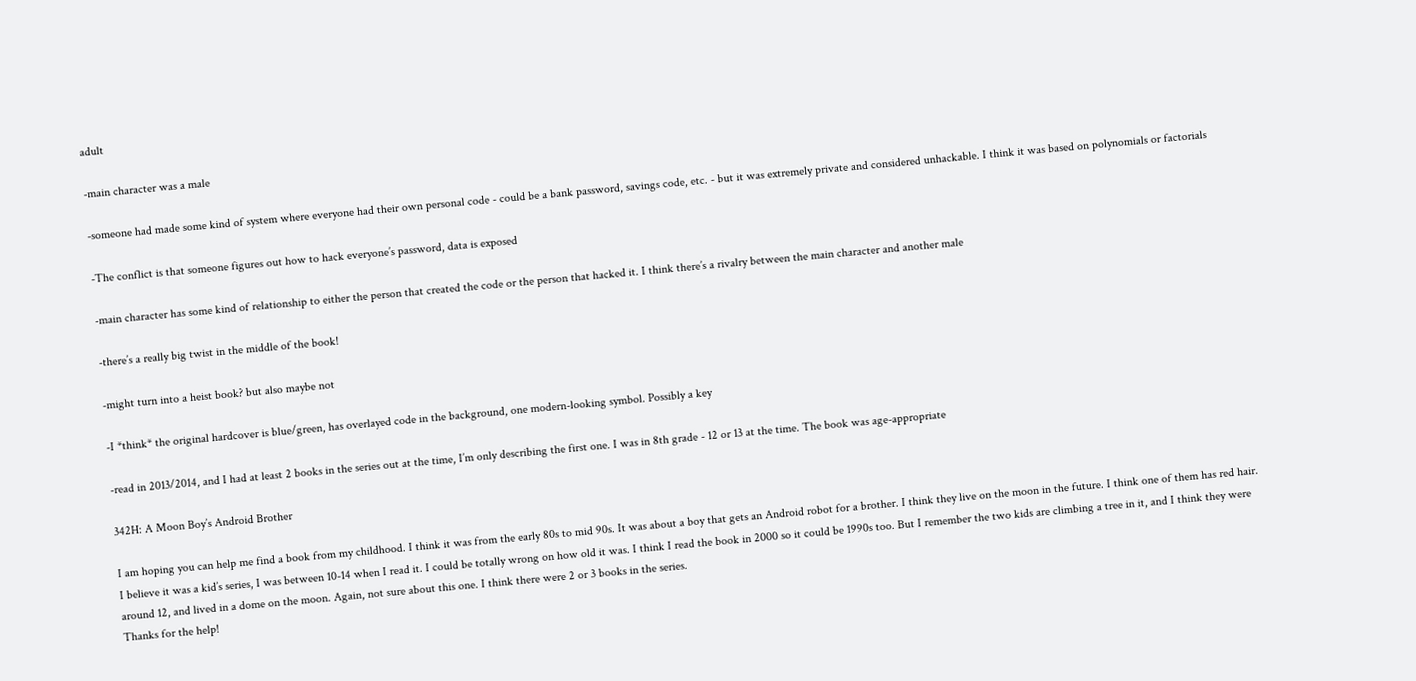adult

-main character was a male

-someone had made some kind of system where everyone had their own personal code - could be a bank password, savings code, etc. - but it was extremely private and considered unhackable. I think it was based on polynomials or factorials

-The conflict is that someone figures out how to hack everyone’s password, data is exposed

-main character has some kind of relationship to either the person that created the code or the person that hacked it. I think there’s a rivalry between the main character and another male

-there’s a really big twist in the middle of the book!

-might turn into a heist book? but also maybe not

-I *think* the original hardcover is blue/green, has overlayed code in the background, one modern-looking symbol. Possibly a key

-read in 2013/2014, and I had at least 2 books in the series out at the time, I’m only describing the first one. I was in 8th grade - 12 or 13 at the time. The book was age-appropriate

342H: A Moon Boy’s Android Brother

I am hoping you can help me find a book from my childhood. I think it was from the early 80s to mid 90s. It was about a boy that gets an Android robot for a brother. I think they live on the moon in the future. I think one of them has red hair. I believe it was a kid’s series, I was between 10-14 when I read it. I could be totally wrong on how old it was. I think I read the book in 2000 so it could be 1990s too. But I remember the two kids are climbing a tree in it, and I think they were around 12, and lived in a dome on the moon. Again, not sure about this one. I think there were 2 or 3 books in the series.
Thanks for the help!